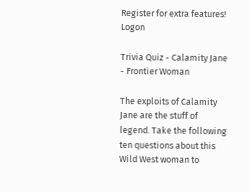Register for extra features!    Logon

Trivia Quiz - Calamity Jane - Frontier Woman

The exploits of Calamity Jane are the stuff of legend. Take the following ten questions about this Wild West woman to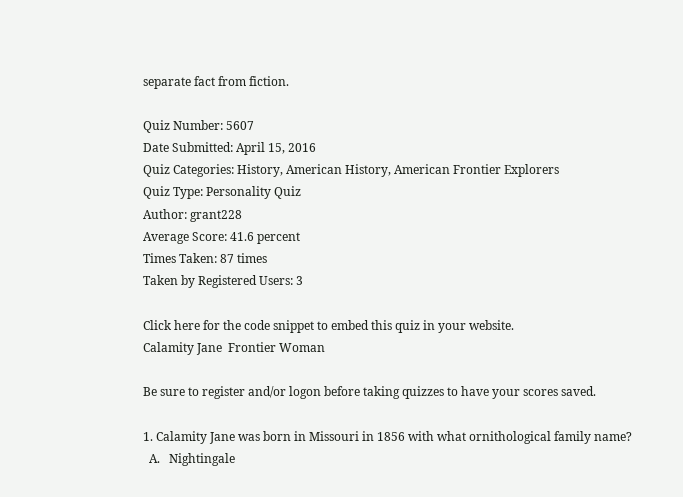separate fact from fiction.

Quiz Number: 5607
Date Submitted: April 15, 2016
Quiz Categories: History, American History, American Frontier Explorers
Quiz Type: Personality Quiz
Author: grant228
Average Score: 41.6 percent
Times Taken: 87 times
Taken by Registered Users: 3

Click here for the code snippet to embed this quiz in your website.
Calamity Jane  Frontier Woman

Be sure to register and/or logon before taking quizzes to have your scores saved.

1. Calamity Jane was born in Missouri in 1856 with what ornithological family name?
  A.   Nightingale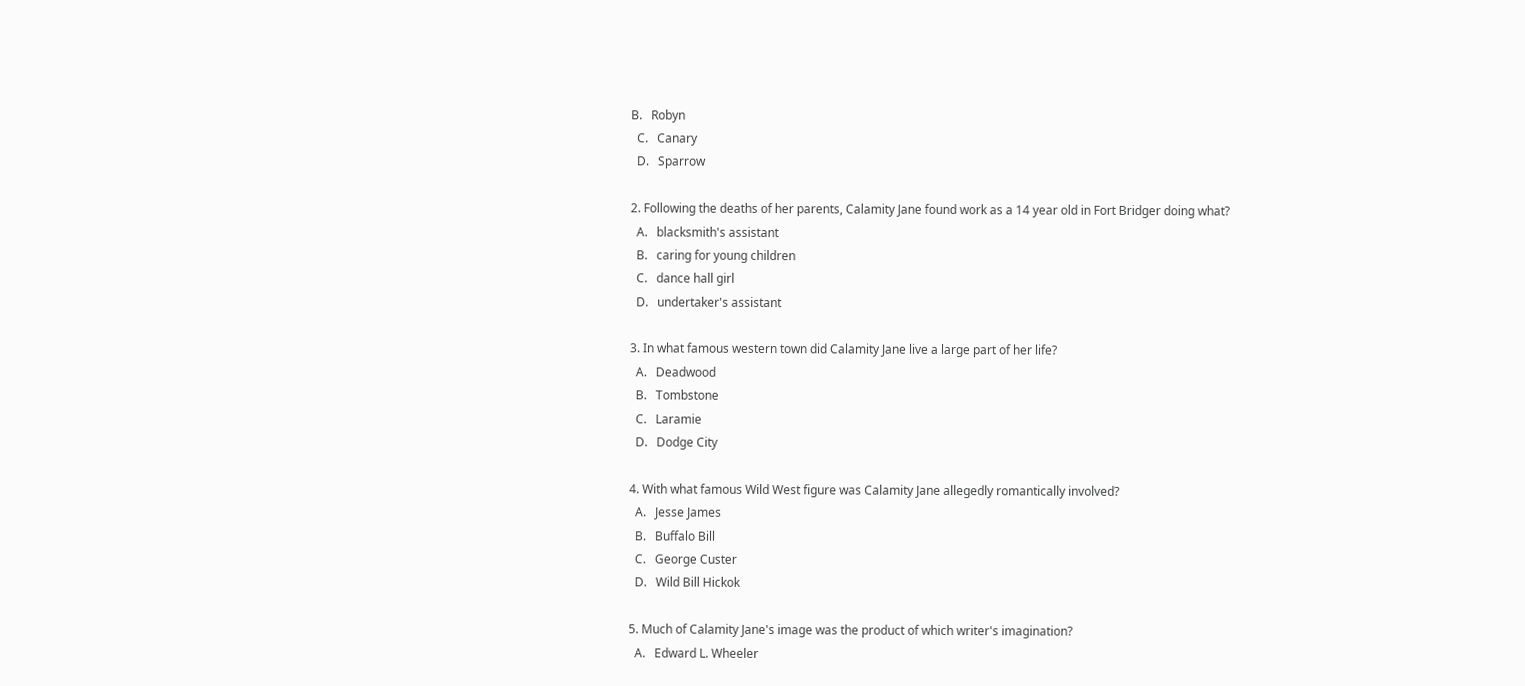B.   Robyn
  C.   Canary
  D.   Sparrow

2. Following the deaths of her parents, Calamity Jane found work as a 14 year old in Fort Bridger doing what?
  A.   blacksmith's assistant
  B.   caring for young children
  C.   dance hall girl
  D.   undertaker's assistant

3. In what famous western town did Calamity Jane live a large part of her life?
  A.   Deadwood
  B.   Tombstone
  C.   Laramie
  D.   Dodge City

4. With what famous Wild West figure was Calamity Jane allegedly romantically involved?
  A.   Jesse James
  B.   Buffalo Bill
  C.   George Custer
  D.   Wild Bill Hickok

5. Much of Calamity Jane's image was the product of which writer's imagination?
  A.   Edward L. Wheeler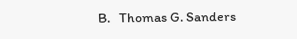B.   Thomas G. Sanders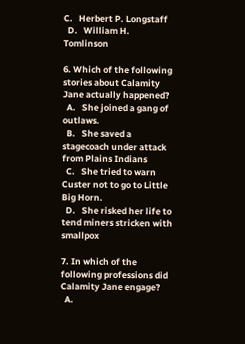C.   Herbert P. Longstaff
  D.   William H. Tomlinson

6. Which of the following stories about Calamity Jane actually happened?
  A.   She joined a gang of outlaws.
  B.   She saved a stagecoach under attack from Plains Indians
  C.   She tried to warn Custer not to go to Little Big Horn.
  D.   She risked her life to tend miners stricken with smallpox

7. In which of the following professions did Calamity Jane engage?
  A.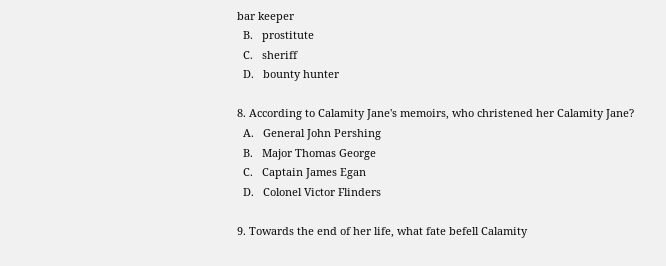bar keeper
  B.   prostitute
  C.   sheriff
  D.   bounty hunter

8. According to Calamity Jane's memoirs, who christened her Calamity Jane?
  A.   General John Pershing
  B.   Major Thomas George
  C.   Captain James Egan
  D.   Colonel Victor Flinders

9. Towards the end of her life, what fate befell Calamity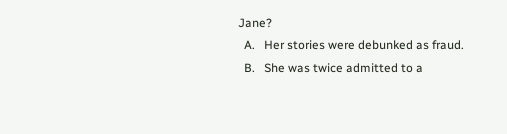Jane?
  A.   Her stories were debunked as fraud.
  B.   She was twice admitted to a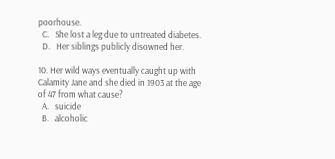poorhouse.
  C.   She lost a leg due to untreated diabetes.
  D.   Her siblings publicly disowned her.

10. Her wild ways eventually caught up with Calamity Jane and she died in 1903 at the age of 47 from what cause?
  A.   suicide
  B.   alcoholic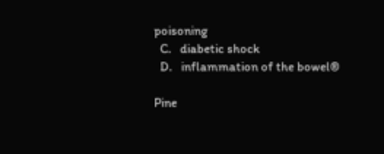poisoning
  C.   diabetic shock
  D.   inflammation of the bowel®

Pine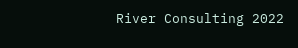River Consulting 2022